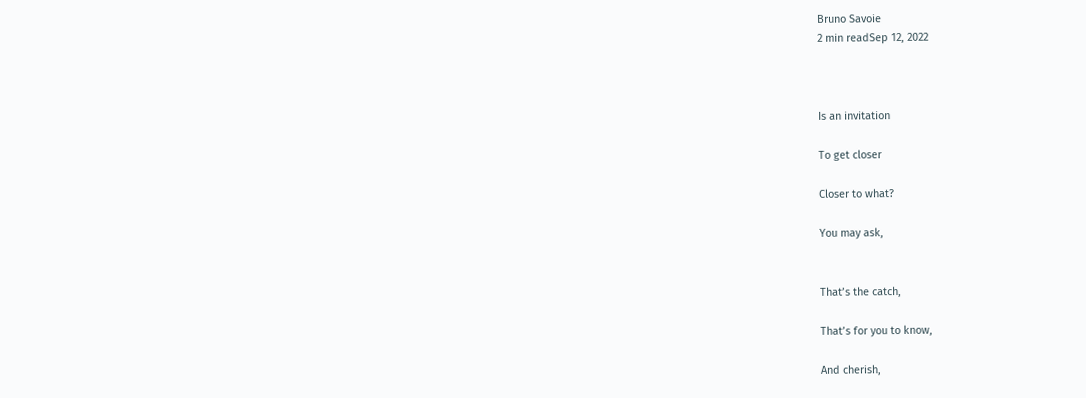Bruno Savoie
2 min readSep 12, 2022



Is an invitation

To get closer

Closer to what?

You may ask,


That’s the catch,

That’s for you to know,

And cherish,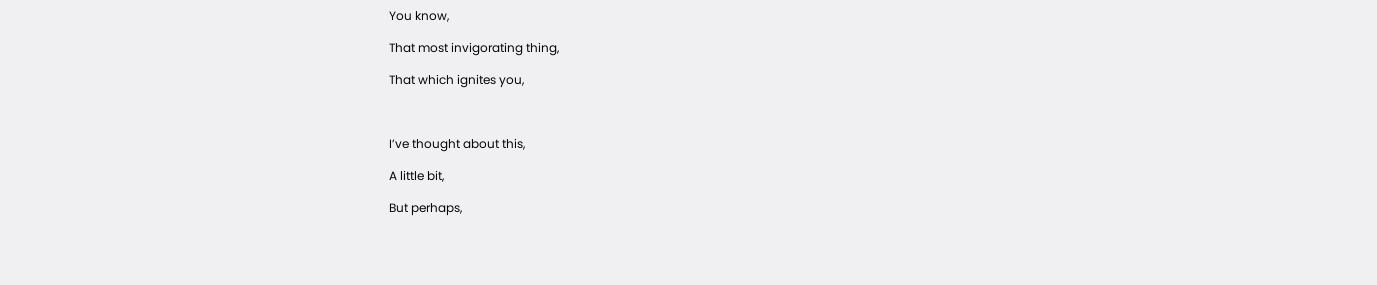You know,

That most invigorating thing,

That which ignites you,



I’ve thought about this,

A little bit,

But perhaps,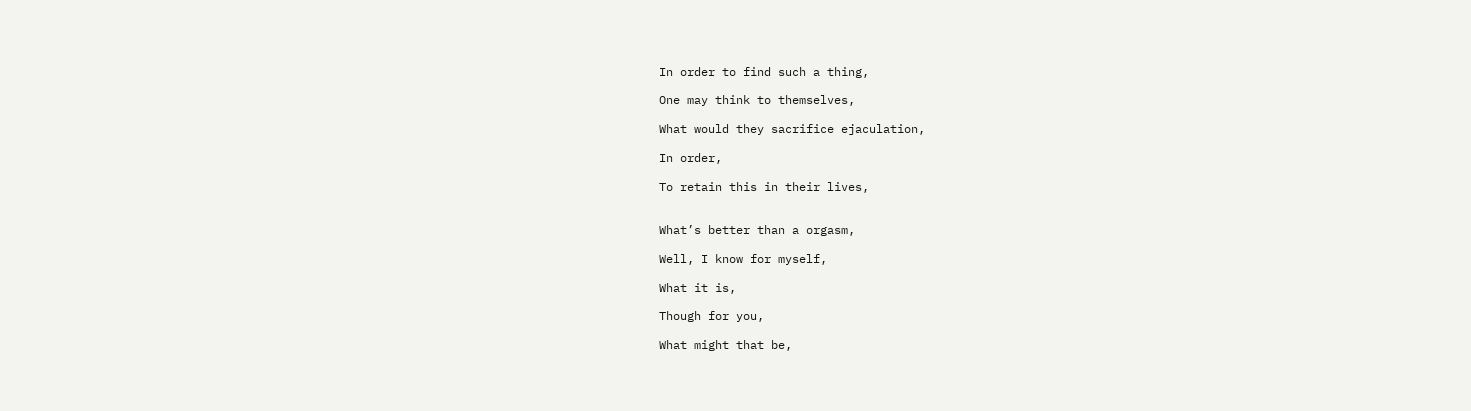In order to find such a thing,

One may think to themselves,

What would they sacrifice ejaculation,

In order,

To retain this in their lives,


What’s better than a orgasm,

Well, I know for myself,

What it is,

Though for you,

What might that be,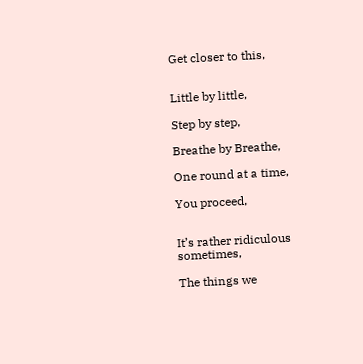Get closer to this,


Little by little,

Step by step,

Breathe by Breathe,

One round at a time,

You proceed,


It’s rather ridiculous sometimes,

The things we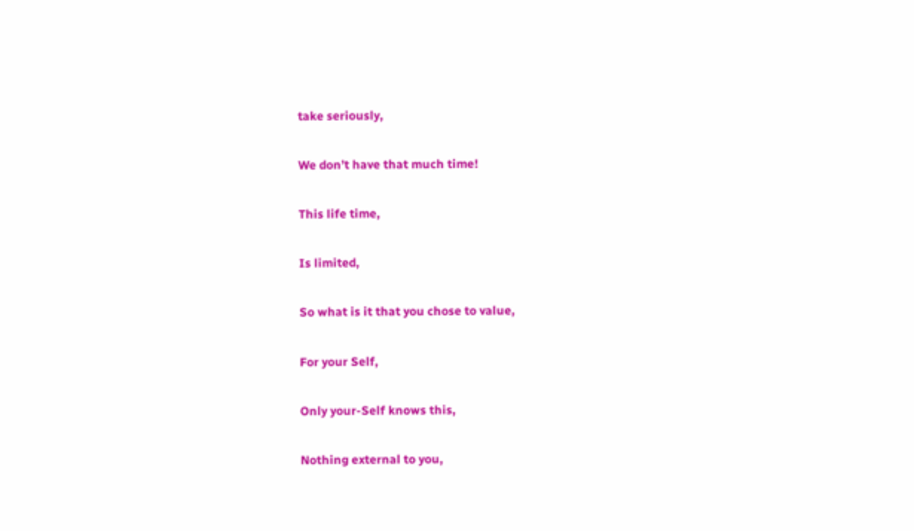take seriously,

We don’t have that much time!

This life time,

Is limited,

So what is it that you chose to value,

For your Self,

Only your-Self knows this,

Nothing external to you,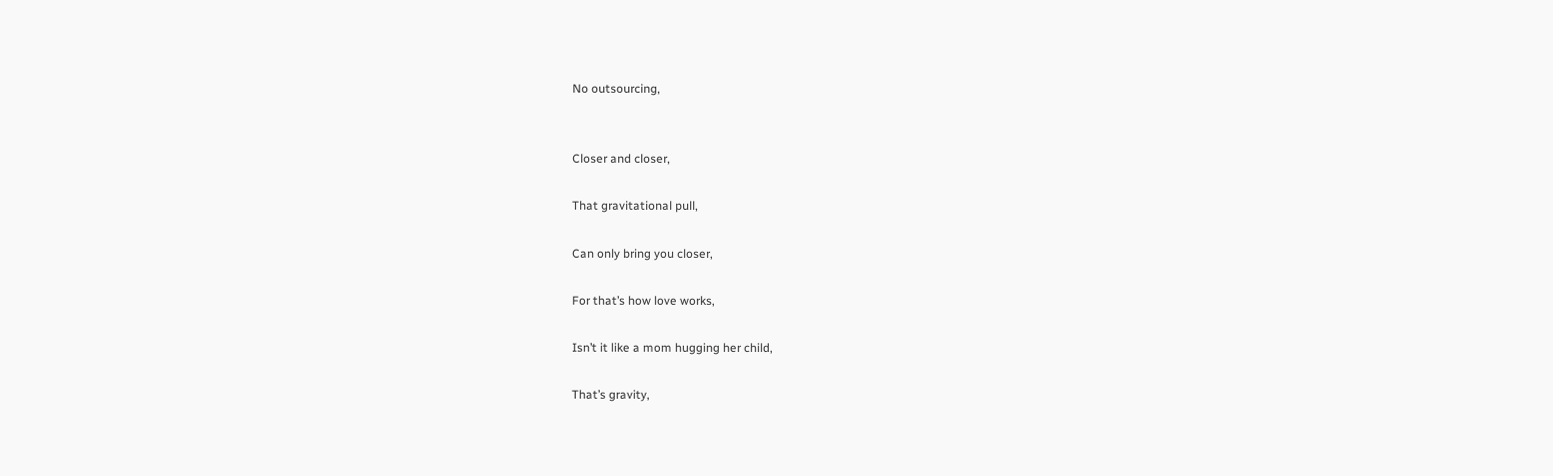No outsourcing,


Closer and closer,

That gravitational pull,

Can only bring you closer,

For that’s how love works,

Isn’t it like a mom hugging her child,

That’s gravity,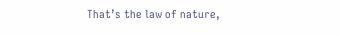That’s the law of nature,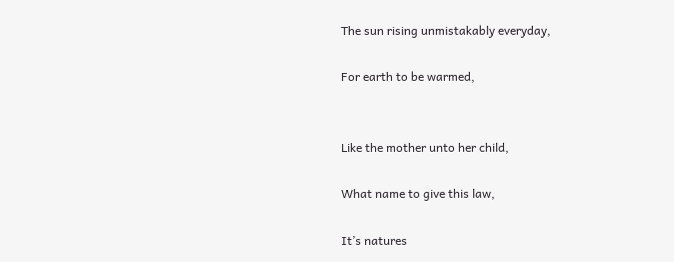The sun rising unmistakably everyday,

For earth to be warmed,


Like the mother unto her child,

What name to give this law,

It’s natures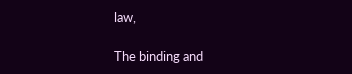law,

The binding and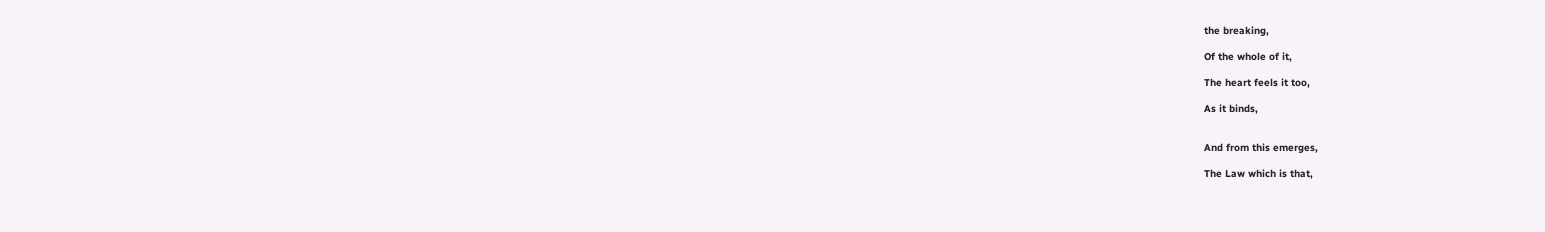the breaking,

Of the whole of it,

The heart feels it too,

As it binds,


And from this emerges,

The Law which is that,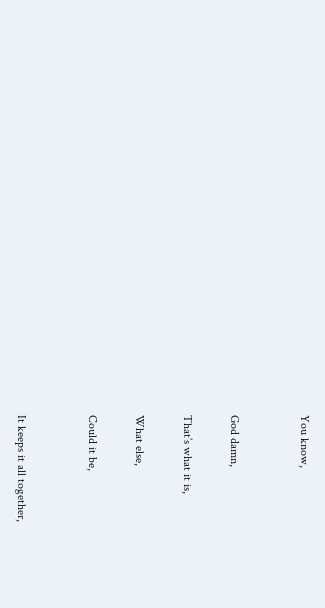You know,


God damn,

That’s what it is,

What else,

Could it be,


It keeps it all together,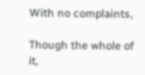With no complaints,

Though the whole of it,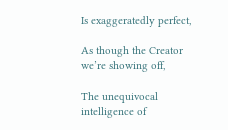Is exaggeratedly perfect,

As though the Creator we’re showing off,

The unequivocal intelligence of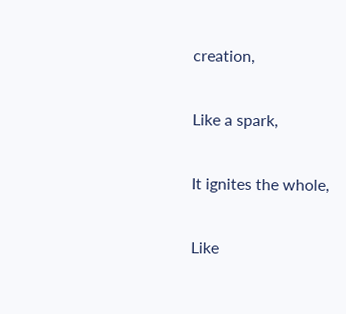creation,

Like a spark,

It ignites the whole,

Like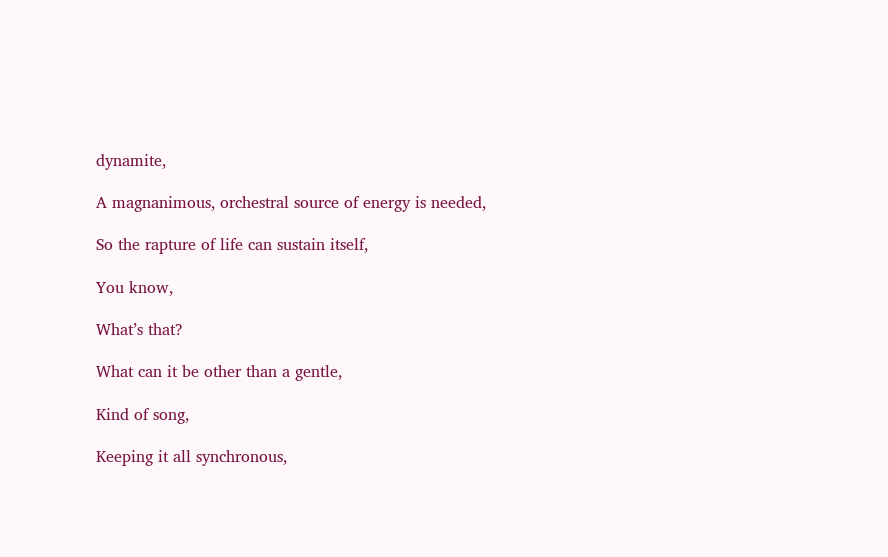dynamite,

A magnanimous, orchestral source of energy is needed,

So the rapture of life can sustain itself,

You know,

What’s that?

What can it be other than a gentle,

Kind of song,

Keeping it all synchronous,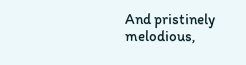And pristinely melodious,